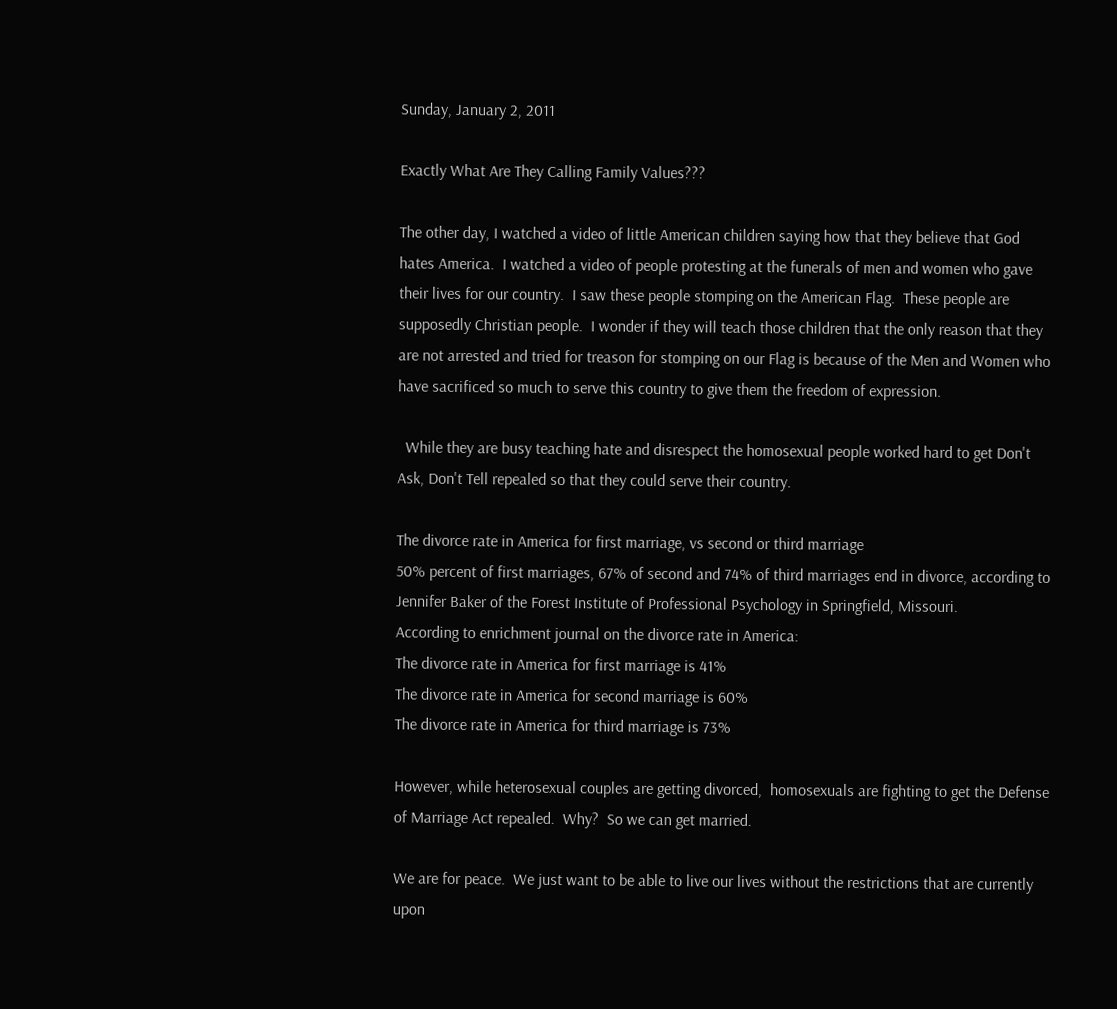Sunday, January 2, 2011

Exactly What Are They Calling Family Values???

The other day, I watched a video of little American children saying how that they believe that God hates America.  I watched a video of people protesting at the funerals of men and women who gave their lives for our country.  I saw these people stomping on the American Flag.  These people are supposedly Christian people.  I wonder if they will teach those children that the only reason that they are not arrested and tried for treason for stomping on our Flag is because of the Men and Women who have sacrificed so much to serve this country to give them the freedom of expression.

  While they are busy teaching hate and disrespect the homosexual people worked hard to get Don't Ask, Don't Tell repealed so that they could serve their country.

The divorce rate in America for first marriage, vs second or third marriage
50% percent of first marriages, 67% of second and 74% of third marriages end in divorce, according to Jennifer Baker of the Forest Institute of Professional Psychology in Springfield, Missouri.
According to enrichment journal on the divorce rate in America:
The divorce rate in America for first marriage is 41%
The divorce rate in America for second marriage is 60%
The divorce rate in America for third marriage is 73%

However, while heterosexual couples are getting divorced,  homosexuals are fighting to get the Defense of Marriage Act repealed.  Why?  So we can get married.

We are for peace.  We just want to be able to live our lives without the restrictions that are currently upon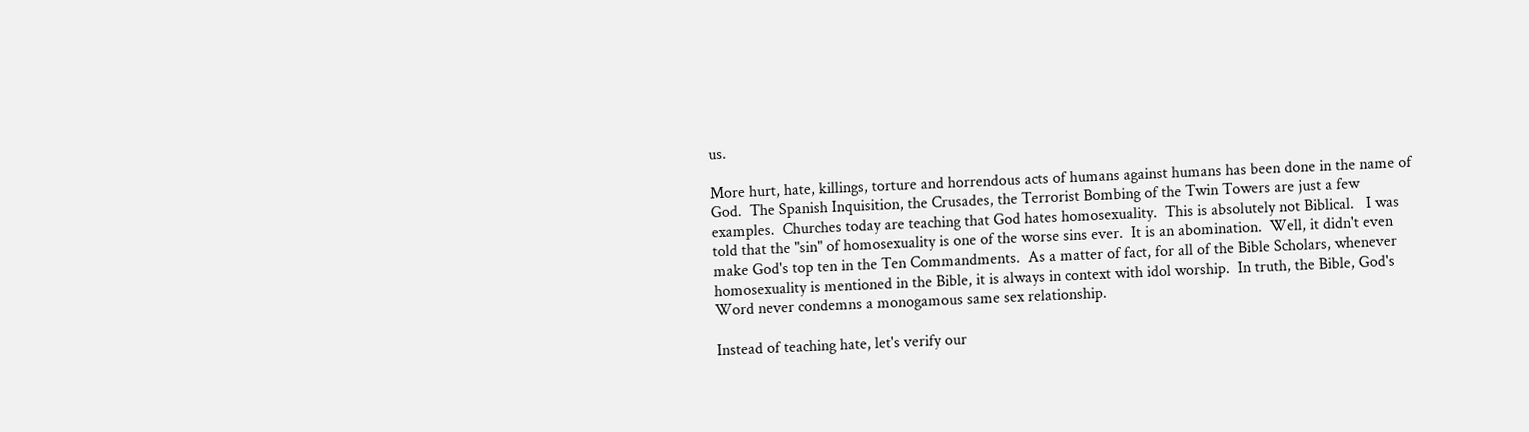us.

More hurt, hate, killings, torture and horrendous acts of humans against humans has been done in the name of God.  The Spanish Inquisition, the Crusades, the Terrorist Bombing of the Twin Towers are just a few examples.  Churches today are teaching that God hates homosexuality.  This is absolutely not Biblical.   I was told that the "sin" of homosexuality is one of the worse sins ever.  It is an abomination.  Well, it didn't even make God's top ten in the Ten Commandments.  As a matter of fact, for all of the Bible Scholars, whenever homosexuality is mentioned in the Bible, it is always in context with idol worship.  In truth, the Bible, God's Word never condemns a monogamous same sex relationship.

Instead of teaching hate, let's verify our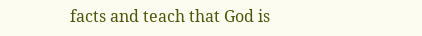facts and teach that God is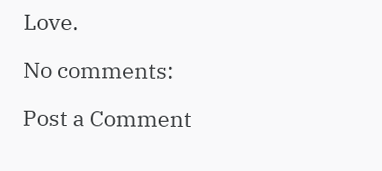Love.

No comments:

Post a Comment